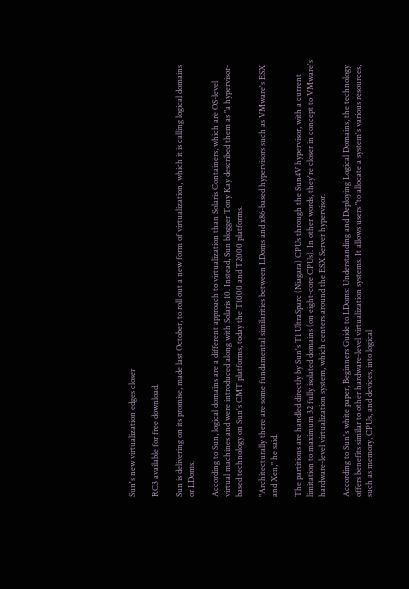Sun's new virtualization edges closer

RC3 available for free download.

Sun is delivering on its promise, made last October, to roll out a new form of virtualization, which it is calling logical domains or LDoms.

According to Sun, logical domains are a different approach to virtualization than Solaris Containers, which are OS-level virtual machines and were introduced along with Solaris 10. Instead, Sun blogger Tony Kay described them as "a hypervisor-based technology on Sun's CMT platforms, today the T1000 and T2000 platforms.

"Architecturally there are some fundamental similarities between LDoms and x86-based hypervisors such as VMware's ESX and Xen," he said.

The partitions are handled directly by Sun's T1 UltraSparc (Niagara) CPUs through the Sun4V hypervisor, with a current limitation to maximum 32 fully isolated domains (on eight-core CPUs). In other words, they're closer in concept to VMware's hardware-level virtualization system, which centers around the ESX Server hypervisor.

According to Sun's white paper, Beginners Guide to LDoms: Understanding and Deploying Logical Domains, the technology offers benefits similar to other hardware-level virtualization systems. It allows users "to allocate a system's various resources, such as memory, CPUs, and devices, into logical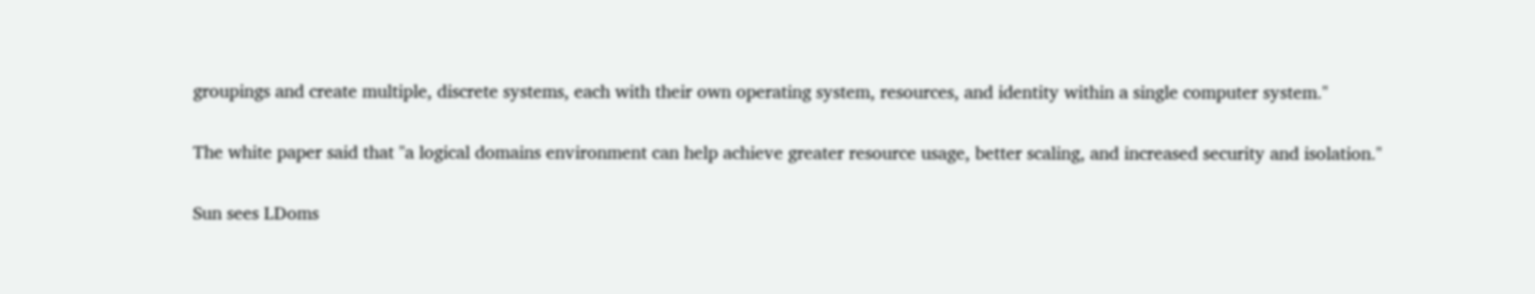groupings and create multiple, discrete systems, each with their own operating system, resources, and identity within a single computer system."

The white paper said that "a logical domains environment can help achieve greater resource usage, better scaling, and increased security and isolation."

Sun sees LDoms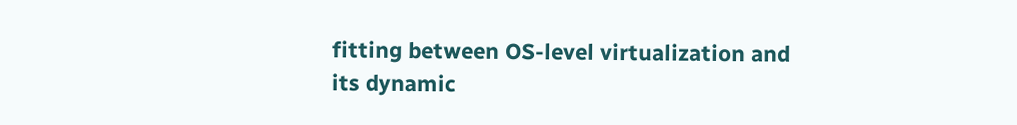fitting between OS-level virtualization and its dynamic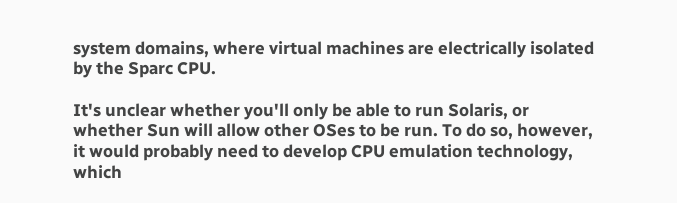system domains, where virtual machines are electrically isolated by the Sparc CPU.

It's unclear whether you'll only be able to run Solaris, or whether Sun will allow other OSes to be run. To do so, however, it would probably need to develop CPU emulation technology, which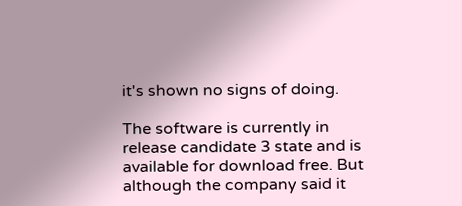it's shown no signs of doing.

The software is currently in release candidate 3 state and is available for download free. But although the company said it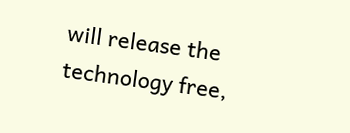will release the technology free,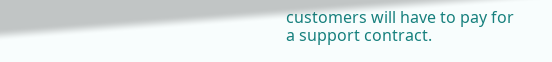customers will have to pay for a support contract.